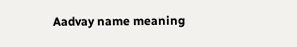Aadvay name meaning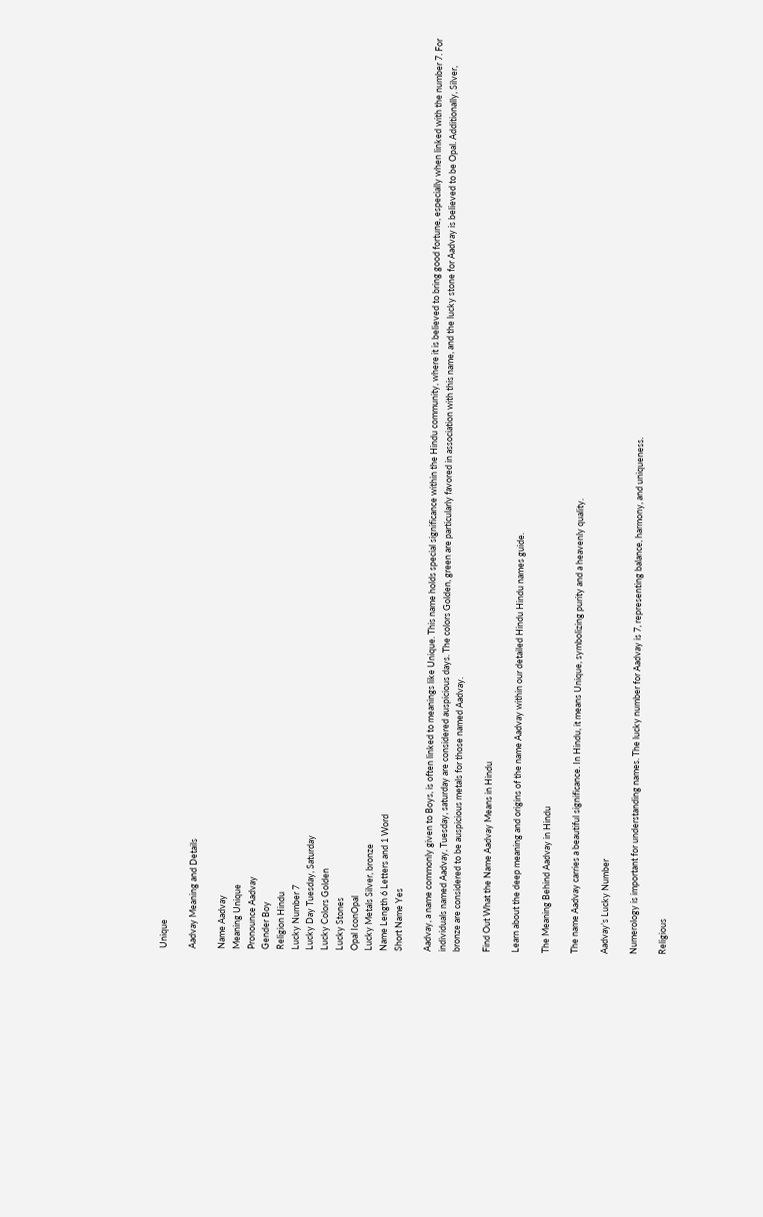Unique

Aadvay Meaning and Details

Name Aadvay
Meaning Unique
Pronounce Aadvay
Gender Boy
Religion Hindu
Lucky Number 7
Lucky Day Tuesday, Saturday
Lucky Colors Golden
Lucky Stones
Opal IconOpal
Lucky Metals Silver, bronze
Name Length 6 Letters and 1 Word
Short Name Yes

Aadvay, a name commonly given to Boys, is often linked to meanings like Unique. This name holds special significance within the Hindu community, where it is believed to bring good fortune, especially when linked with the number 7. For individuals named Aadvay, Tuesday, saturday are considered auspicious days. The colors Golden, green are particularly favored in association with this name, and the lucky stone for Aadvay is believed to be Opal. Additionally, Silver, bronze are considered to be auspicious metals for those named Aadvay.

Find Out What the Name Aadvay Means in Hindu

Learn about the deep meaning and origins of the name Aadvay within our detailed Hindu Hindu names guide.

The Meaning Behind Aadvay in Hindu

The name Aadvay carries a beautiful significance. In Hindu, it means Unique, symbolizing purity and a heavenly quality.

Aadvay’s Lucky Number

Numerology is important for understanding names. The lucky number for Aadvay is 7, representing balance, harmony, and uniqueness.

Religious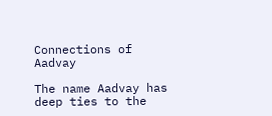Connections of Aadvay

The name Aadvay has deep ties to the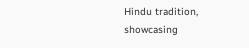Hindu tradition, showcasing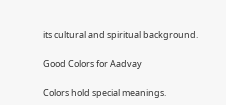its cultural and spiritual background.

Good Colors for Aadvay

Colors hold special meanings.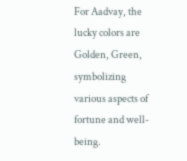For Aadvay, the lucky colors are Golden, Green, symbolizing various aspects of fortune and well-being.